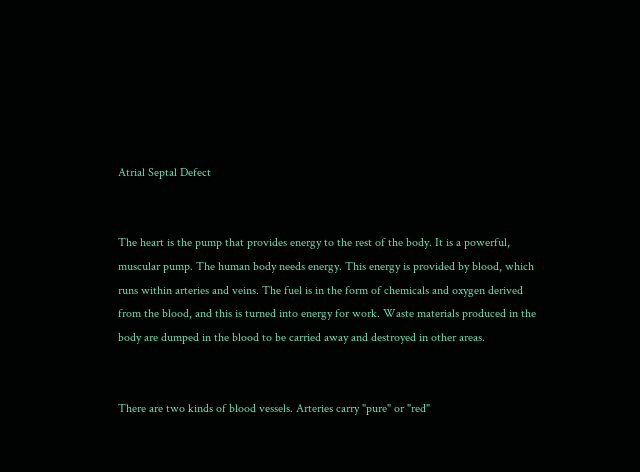Atrial Septal Defect


The heart is the pump that provides energy to the rest of the body. It is a powerful, muscular pump. The human body needs energy. This energy is provided by blood, which runs within arteries and veins. The fuel is in the form of chemicals and oxygen derived from the blood, and this is turned into energy for work. Waste materials produced in the body are dumped in the blood to be carried away and destroyed in other areas.


There are two kinds of blood vessels. Arteries carry "pure" or "red"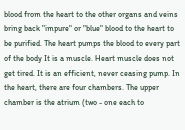blood from the heart to the other organs and veins bring back "impure" or "blue" blood to the heart to be purified. The heart pumps the blood to every part of the body It is a muscle. Heart muscle does not get tired. It is an efficient, never ceasing pump. In the heart, there are four chambers. The upper chamber is the atrium (two - one each to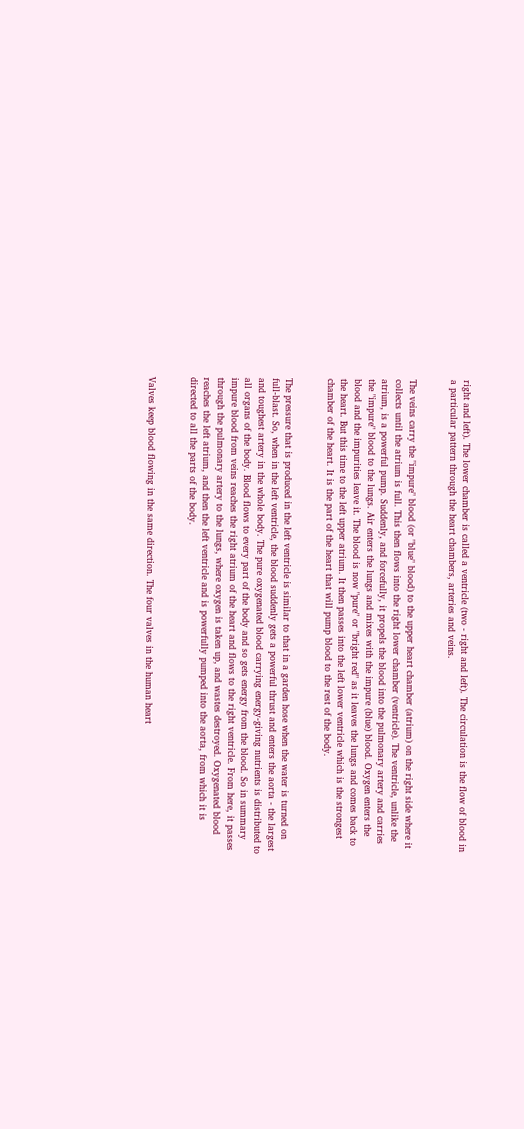right and left). The lower chamber is called a ventricle (two - right and left). The circulation is the flow of blood in a particular pattern through the heart chambers, arteries and veins.


The veins carry the "impure" blood (or "blue" blood) to the upper heart chamber (atrium) on the right side where it collects until the atrium is full. This then flows into the right lower chamber (ventricle). The ventricle, unlike the atrium, is a powerful pump. Suddenly, and forcefully, it propels the blood into the pulmonary artery and carries the "impure" blood to the lungs. Air enters the lungs and mixes with the impure (blue) blood. Oxygen enters the blood and the impurities leave it. The blood is now "pure" or "bright red" as it leaves the lungs and comes back to the heart. But this time to the left upper atrium. It then passes into the left lower ventricle which is the strongest chamber of the heart. It is the part of the heart that will pump blood to the rest of the body.


The pressure that is produced in the left ventricle is similar to that in a garden hose when the water is turned on full-blast. So, when in the left ventricle, the blood suddenly gets a powerful thrust and enters the aorta - the largest and toughest artery in the whole body. The pure oxygenated blood carrying energy-giving nutrients is distributed to all organs of the body. Blood flows to every part of the body and so gets energy from the blood. So in summary impure blood from veins reaches the right atrium of the heart and flows to the right ventricle. From here, it passes through the pulmonary artery to the lungs, where oxygen is taken up, and wastes destroyed. Oxygenated blood reaches the left atrium, and then the left ventricle and is powerfully pumped into the aorta, from which it is directed to all the parts of the body.


Valves keep blood flowing in the same direction. The four valves in the human heart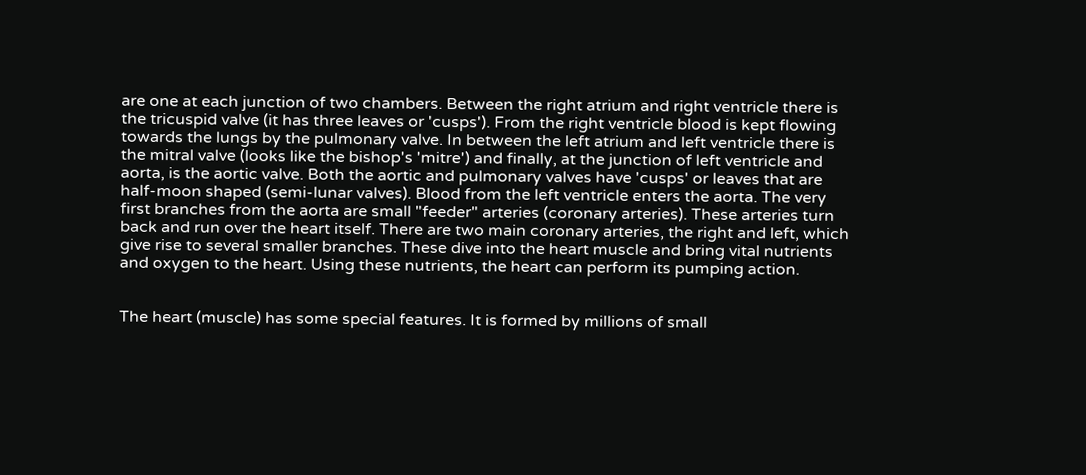are one at each junction of two chambers. Between the right atrium and right ventricle there is the tricuspid valve (it has three leaves or 'cusps'). From the right ventricle blood is kept flowing towards the lungs by the pulmonary valve. In between the left atrium and left ventricle there is the mitral valve (looks like the bishop's 'mitre') and finally, at the junction of left ventricle and aorta, is the aortic valve. Both the aortic and pulmonary valves have 'cusps' or leaves that are half-moon shaped (semi-lunar valves). Blood from the left ventricle enters the aorta. The very first branches from the aorta are small "feeder" arteries (coronary arteries). These arteries turn back and run over the heart itself. There are two main coronary arteries, the right and left, which give rise to several smaller branches. These dive into the heart muscle and bring vital nutrients and oxygen to the heart. Using these nutrients, the heart can perform its pumping action.


The heart (muscle) has some special features. It is formed by millions of small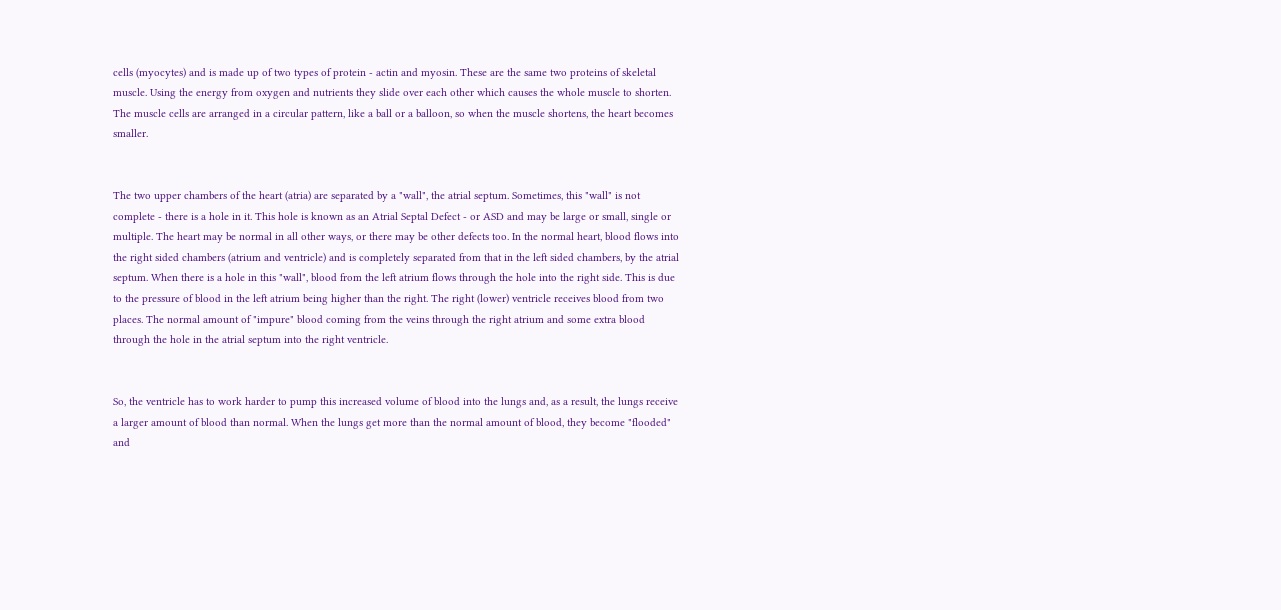cells (myocytes) and is made up of two types of protein - actin and myosin. These are the same two proteins of skeletal muscle. Using the energy from oxygen and nutrients they slide over each other which causes the whole muscle to shorten. The muscle cells are arranged in a circular pattern, like a ball or a balloon, so when the muscle shortens, the heart becomes smaller.


The two upper chambers of the heart (atria) are separated by a "wall", the atrial septum. Sometimes, this "wall" is not complete - there is a hole in it. This hole is known as an Atrial Septal Defect - or ASD and may be large or small, single or multiple. The heart may be normal in all other ways, or there may be other defects too. In the normal heart, blood flows into the right sided chambers (atrium and ventricle) and is completely separated from that in the left sided chambers, by the atrial septum. When there is a hole in this "wall", blood from the left atrium flows through the hole into the right side. This is due to the pressure of blood in the left atrium being higher than the right. The right (lower) ventricle receives blood from two places. The normal amount of "impure" blood coming from the veins through the right atrium and some extra blood through the hole in the atrial septum into the right ventricle.


So, the ventricle has to work harder to pump this increased volume of blood into the lungs and, as a result, the lungs receive a larger amount of blood than normal. When the lungs get more than the normal amount of blood, they become "flooded" and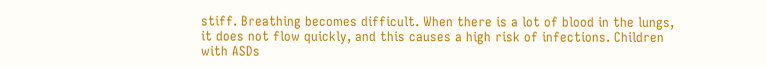stiff. Breathing becomes difficult. When there is a lot of blood in the lungs, it does not flow quickly, and this causes a high risk of infections. Children with ASDs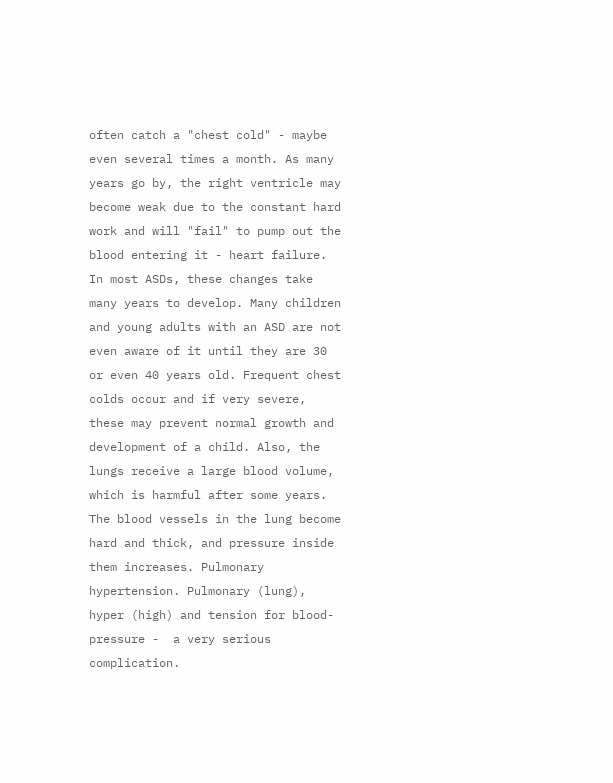often catch a "chest cold" - maybe even several times a month. As many years go by, the right ventricle may become weak due to the constant hard work and will "fail" to pump out the blood entering it - heart failure. In most ASDs, these changes take many years to develop. Many children and young adults with an ASD are not even aware of it until they are 30 or even 40 years old. Frequent chest colds occur and if very severe, these may prevent normal growth and development of a child. Also, the lungs receive a large blood volume, which is harmful after some years. The blood vessels in the lung become hard and thick, and pressure inside them increases. Pulmonary hypertension. Pulmonary (lung), hyper (high) and tension for blood-pressure -  a very serious complication.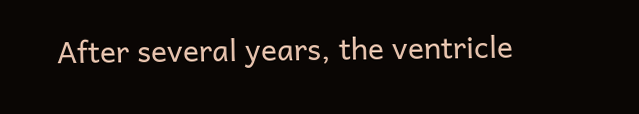After several years, the ventricle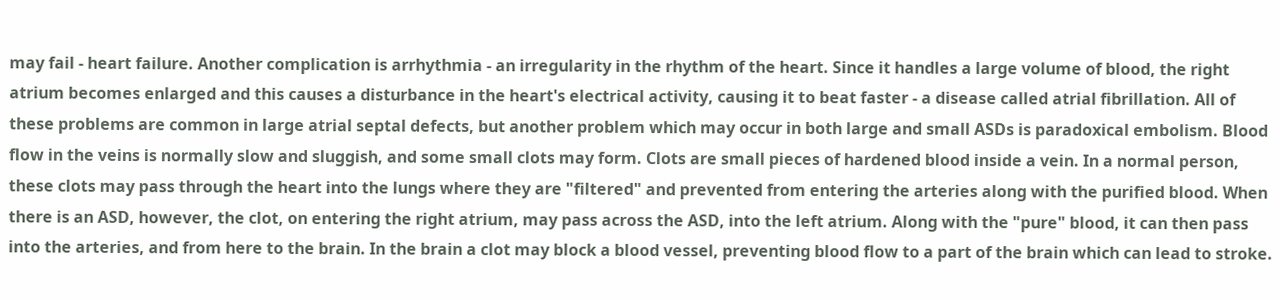may fail - heart failure. Another complication is arrhythmia - an irregularity in the rhythm of the heart. Since it handles a large volume of blood, the right atrium becomes enlarged and this causes a disturbance in the heart's electrical activity, causing it to beat faster - a disease called atrial fibrillation. All of these problems are common in large atrial septal defects, but another problem which may occur in both large and small ASDs is paradoxical embolism. Blood flow in the veins is normally slow and sluggish, and some small clots may form. Clots are small pieces of hardened blood inside a vein. In a normal person, these clots may pass through the heart into the lungs where they are "filtered" and prevented from entering the arteries along with the purified blood. When there is an ASD, however, the clot, on entering the right atrium, may pass across the ASD, into the left atrium. Along with the "pure" blood, it can then pass into the arteries, and from here to the brain. In the brain a clot may block a blood vessel, preventing blood flow to a part of the brain which can lead to stroke.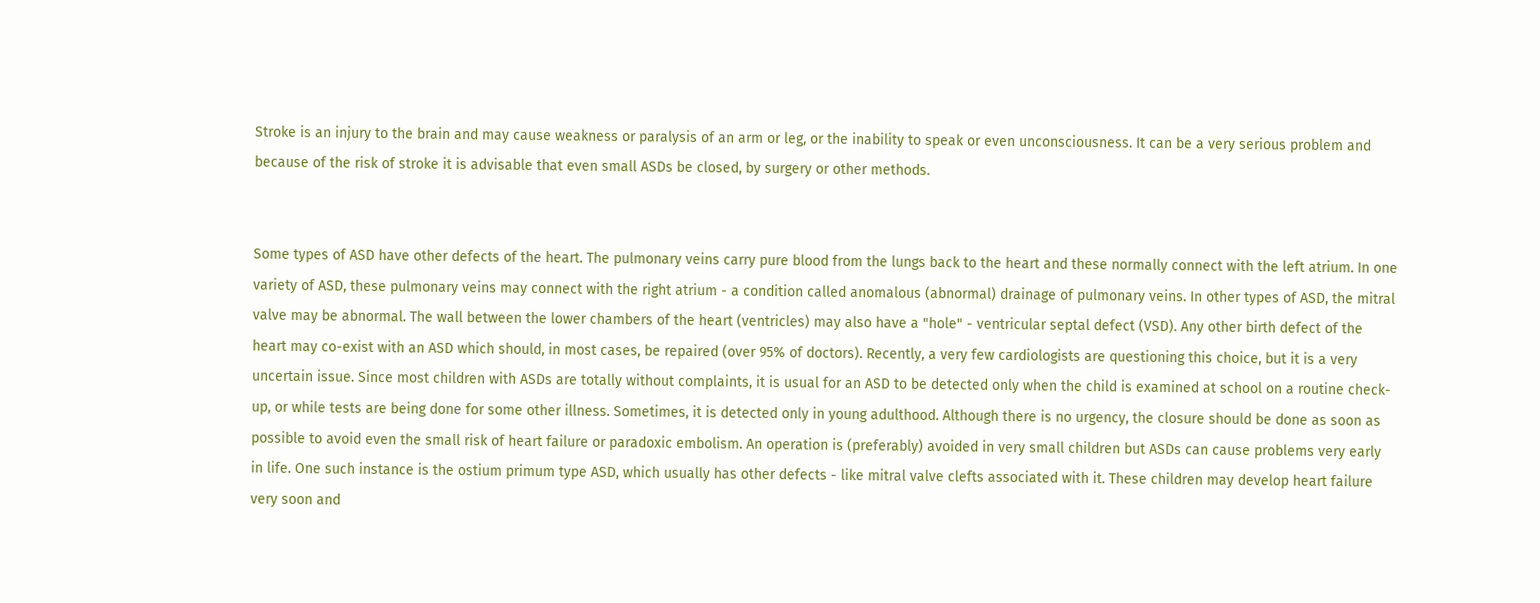Stroke is an injury to the brain and may cause weakness or paralysis of an arm or leg, or the inability to speak or even unconsciousness. It can be a very serious problem and because of the risk of stroke it is advisable that even small ASDs be closed, by surgery or other methods.


Some types of ASD have other defects of the heart. The pulmonary veins carry pure blood from the lungs back to the heart and these normally connect with the left atrium. In one variety of ASD, these pulmonary veins may connect with the right atrium - a condition called anomalous (abnormal) drainage of pulmonary veins. In other types of ASD, the mitral valve may be abnormal. The wall between the lower chambers of the heart (ventricles) may also have a "hole" - ventricular septal defect (VSD). Any other birth defect of the heart may co-exist with an ASD which should, in most cases, be repaired (over 95% of doctors). Recently, a very few cardiologists are questioning this choice, but it is a very uncertain issue. Since most children with ASDs are totally without complaints, it is usual for an ASD to be detected only when the child is examined at school on a routine check-up, or while tests are being done for some other illness. Sometimes, it is detected only in young adulthood. Although there is no urgency, the closure should be done as soon as possible to avoid even the small risk of heart failure or paradoxic embolism. An operation is (preferably) avoided in very small children but ASDs can cause problems very early in life. One such instance is the ostium primum type ASD, which usually has other defects - like mitral valve clefts associated with it. These children may develop heart failure very soon and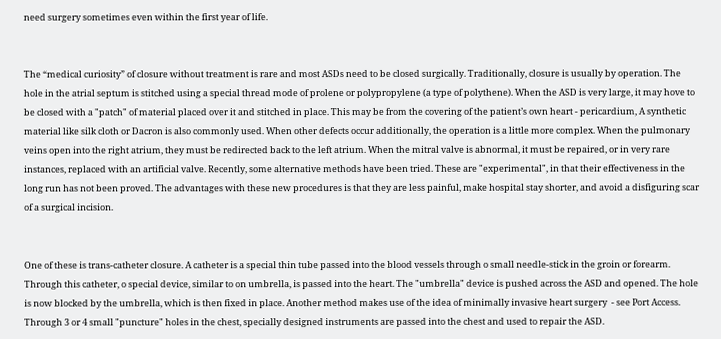need surgery sometimes even within the first year of life.


The “medical curiosity” of closure without treatment is rare and most ASDs need to be closed surgically. Traditionally, closure is usually by operation. The hole in the atrial septum is stitched using a special thread mode of prolene or polypropylene (a type of polythene). When the ASD is very large, it may hove to be closed with a "patch" of material placed over it and stitched in place. This may be from the covering of the patient’s own heart - pericardium, A synthetic material like silk cloth or Dacron is also commonly used. When other defects occur additionally, the operation is a little more complex. When the pulmonary veins open into the right atrium, they must be redirected back to the left atrium. When the mitral valve is abnormal, it must be repaired, or in very rare instances, replaced with an artificial valve. Recently, some alternative methods have been tried. These are "experimental", in that their effectiveness in the long run has not been proved. The advantages with these new procedures is that they are less painful, make hospital stay shorter, and avoid a disfiguring scar of a surgical incision.


One of these is trans-catheter closure. A catheter is a special thin tube passed into the blood vessels through o small needle-stick in the groin or forearm. Through this catheter, o special device, similar to on umbrella, is passed into the heart. The "umbrella" device is pushed across the ASD and opened. The hole is now blocked by the umbrella, which is then fixed in place. Another method makes use of the idea of minimally invasive heart surgery  - see Port Access. Through 3 or 4 small "puncture" holes in the chest, specially designed instruments are passed into the chest and used to repair the ASD.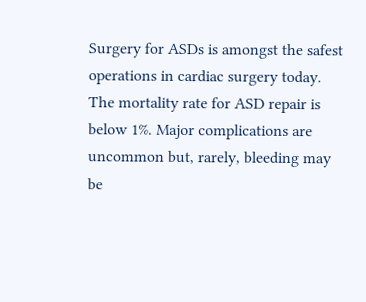Surgery for ASDs is amongst the safest operations in cardiac surgery today. The mortality rate for ASD repair is below 1%. Major complications are uncommon but, rarely, bleeding may be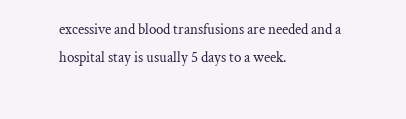excessive and blood transfusions are needed and a hospital stay is usually 5 days to a week.